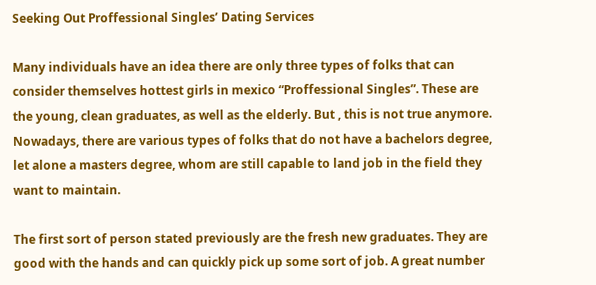Seeking Out Proffessional Singles’ Dating Services

Many individuals have an idea there are only three types of folks that can consider themselves hottest girls in mexico “Proffessional Singles”. These are the young, clean graduates, as well as the elderly. But , this is not true anymore. Nowadays, there are various types of folks that do not have a bachelors degree, let alone a masters degree, whom are still capable to land job in the field they want to maintain.

The first sort of person stated previously are the fresh new graduates. They are good with the hands and can quickly pick up some sort of job. A great number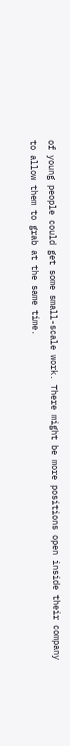of young people could get some small-scale work. There might be more positions open inside their company to allow them to grab at the same time.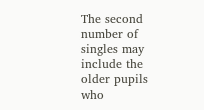The second number of singles may include the older pupils who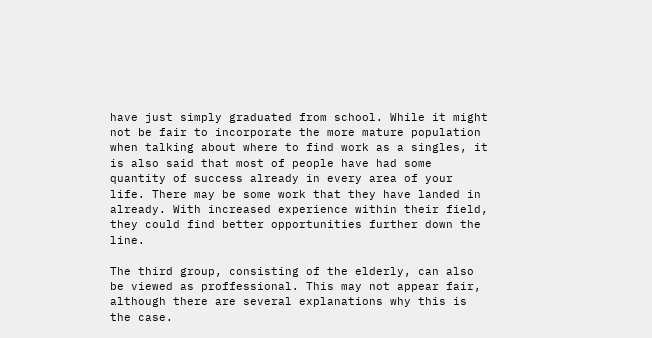have just simply graduated from school. While it might not be fair to incorporate the more mature population when talking about where to find work as a singles, it is also said that most of people have had some quantity of success already in every area of your life. There may be some work that they have landed in already. With increased experience within their field, they could find better opportunities further down the line.

The third group, consisting of the elderly, can also be viewed as proffessional. This may not appear fair, although there are several explanations why this is the case.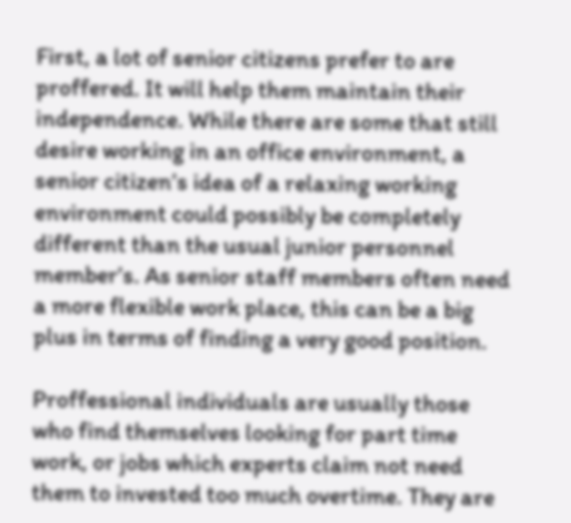First, a lot of senior citizens prefer to are proffered. It will help them maintain their independence. While there are some that still desire working in an office environment, a senior citizen’s idea of a relaxing working environment could possibly be completely different than the usual junior personnel member’s. As senior staff members often need a more flexible work place, this can be a big plus in terms of finding a very good position.

Proffessional individuals are usually those who find themselves looking for part time work, or jobs which experts claim not need them to invested too much overtime. They are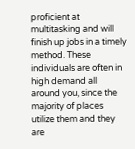proficient at multitasking and will finish up jobs in a timely method. These individuals are often in high demand all around you, since the majority of places utilize them and they are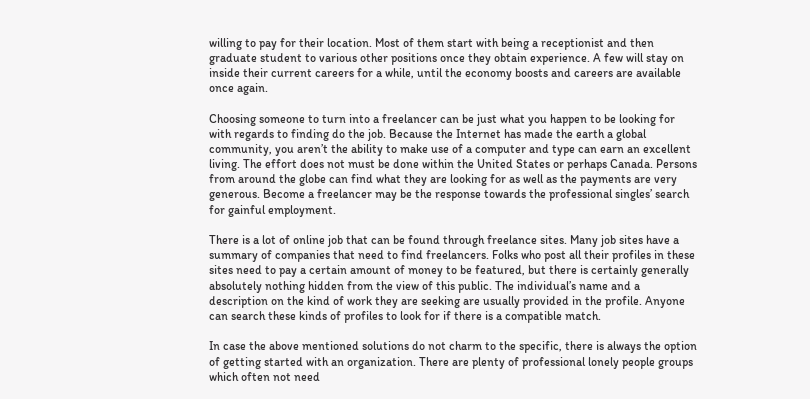willing to pay for their location. Most of them start with being a receptionist and then graduate student to various other positions once they obtain experience. A few will stay on inside their current careers for a while, until the economy boosts and careers are available once again.

Choosing someone to turn into a freelancer can be just what you happen to be looking for with regards to finding do the job. Because the Internet has made the earth a global community, you aren’t the ability to make use of a computer and type can earn an excellent living. The effort does not must be done within the United States or perhaps Canada. Persons from around the globe can find what they are looking for as well as the payments are very generous. Become a freelancer may be the response towards the professional singles’ search for gainful employment.

There is a lot of online job that can be found through freelance sites. Many job sites have a summary of companies that need to find freelancers. Folks who post all their profiles in these sites need to pay a certain amount of money to be featured, but there is certainly generally absolutely nothing hidden from the view of this public. The individual’s name and a description on the kind of work they are seeking are usually provided in the profile. Anyone can search these kinds of profiles to look for if there is a compatible match.

In case the above mentioned solutions do not charm to the specific, there is always the option of getting started with an organization. There are plenty of professional lonely people groups which often not need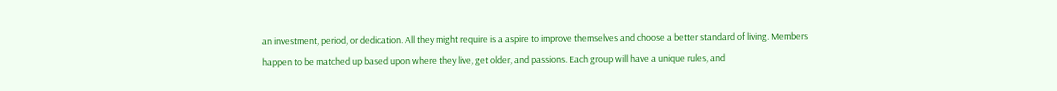an investment, period, or dedication. All they might require is a aspire to improve themselves and choose a better standard of living. Members happen to be matched up based upon where they live, get older, and passions. Each group will have a unique rules, and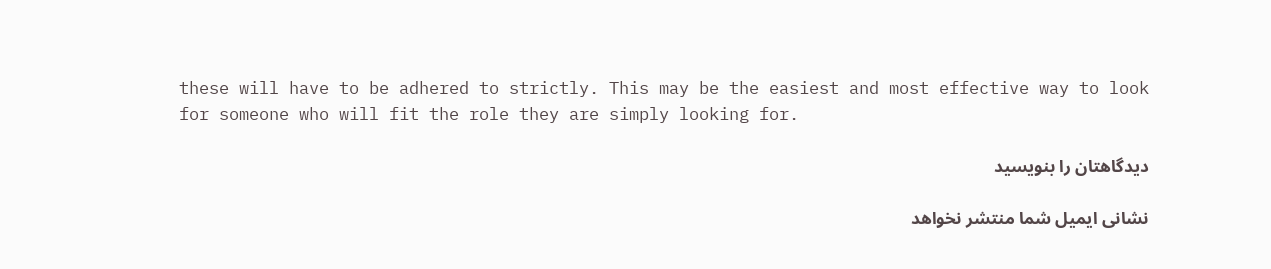these will have to be adhered to strictly. This may be the easiest and most effective way to look for someone who will fit the role they are simply looking for.

دیدگاهتان را بنویسید

نشانی ایمیل شما منتشر نخواهد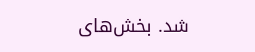شد. بخش‌های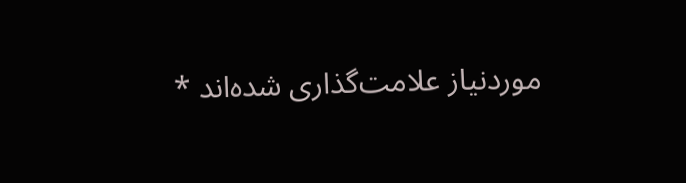موردنیاز علامت‌گذاری شده‌اند *